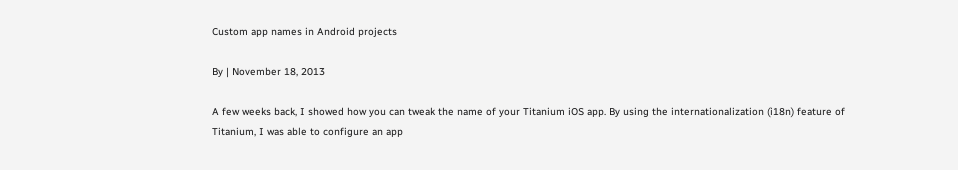Custom app names in Android projects

By | November 18, 2013

A few weeks back, I showed how you can tweak the name of your Titanium iOS app. By using the internationalization (i18n) feature of Titanium, I was able to configure an app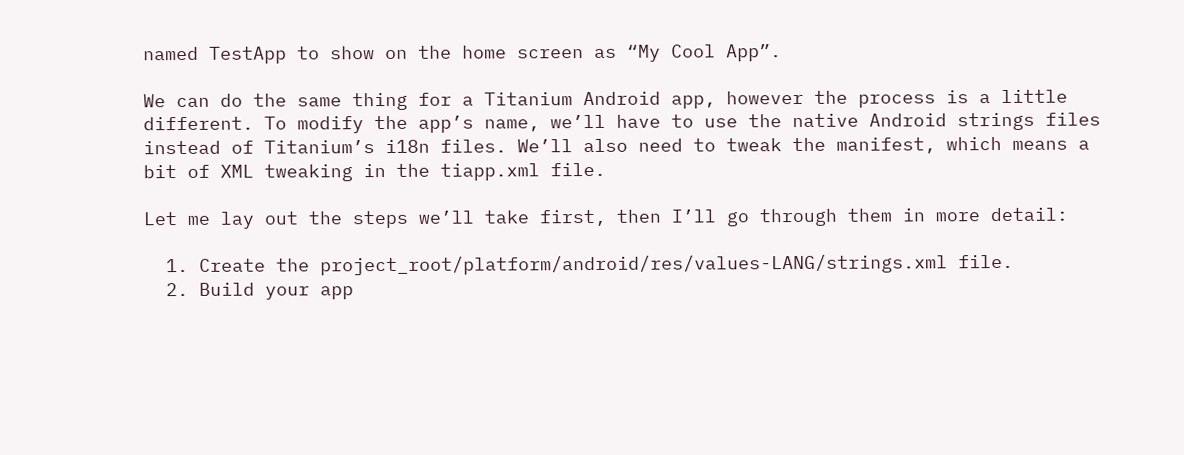named TestApp to show on the home screen as “My Cool App”.

We can do the same thing for a Titanium Android app, however the process is a little different. To modify the app’s name, we’ll have to use the native Android strings files instead of Titanium’s i18n files. We’ll also need to tweak the manifest, which means a bit of XML tweaking in the tiapp.xml file.

Let me lay out the steps we’ll take first, then I’ll go through them in more detail:

  1. Create the project_root/platform/android/res/values-LANG/strings.xml file.
  2. Build your app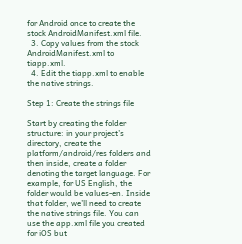for Android once to create the stock AndroidManifest.xml file.
  3. Copy values from the stock AndroidManifest.xml to tiapp.xml.
  4. Edit the tiapp.xml to enable the native strings.

Step 1: Create the strings file

Start by creating the folder structure: in your project’s directory, create the platform/android/res folders and then inside, create a folder denoting the target language. For example, for US English, the folder would be values-en. Inside that folder, we’ll need to create the native strings file. You can use the app.xml file you created for iOS but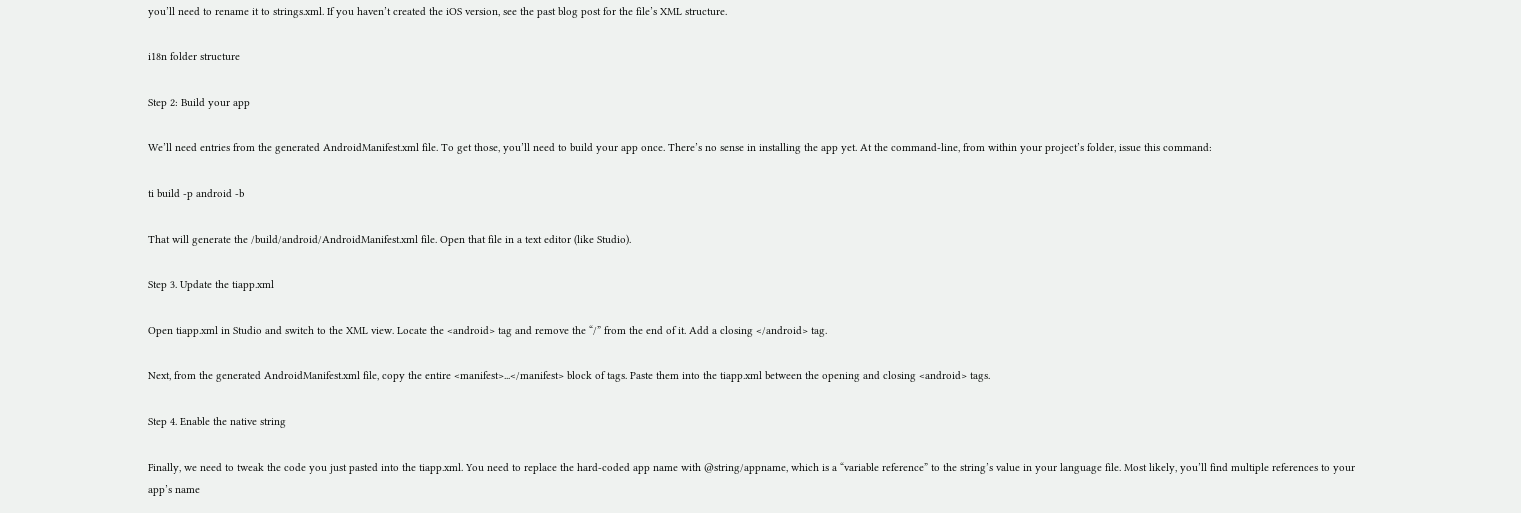you’ll need to rename it to strings.xml. If you haven’t created the iOS version, see the past blog post for the file’s XML structure.

i18n folder structure

Step 2: Build your app

We’ll need entries from the generated AndroidManifest.xml file. To get those, you’ll need to build your app once. There’s no sense in installing the app yet. At the command-line, from within your project’s folder, issue this command:

ti build -p android -b

That will generate the /build/android/AndroidManifest.xml file. Open that file in a text editor (like Studio).

Step 3. Update the tiapp.xml

Open tiapp.xml in Studio and switch to the XML view. Locate the <android> tag and remove the “/” from the end of it. Add a closing </android> tag.

Next, from the generated AndroidManifest.xml file, copy the entire <manifest>...</manifest> block of tags. Paste them into the tiapp.xml between the opening and closing <android> tags.

Step 4. Enable the native string

Finally, we need to tweak the code you just pasted into the tiapp.xml. You need to replace the hard-coded app name with @string/appname, which is a “variable reference” to the string’s value in your language file. Most likely, you’ll find multiple references to your app’s name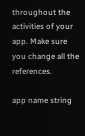throughout the activities of your app. Make sure you change all the references.

app name string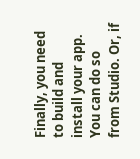Finally, you need to build and install your app. You can do so from Studio. Or, if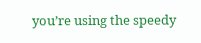you’re using the speedy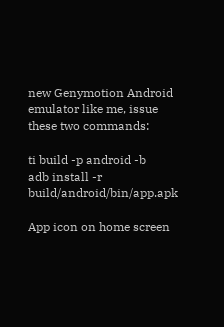new Genymotion Android emulator like me, issue these two commands:

ti build -p android -b
adb install -r build/android/bin/app.apk

App icon on home screen